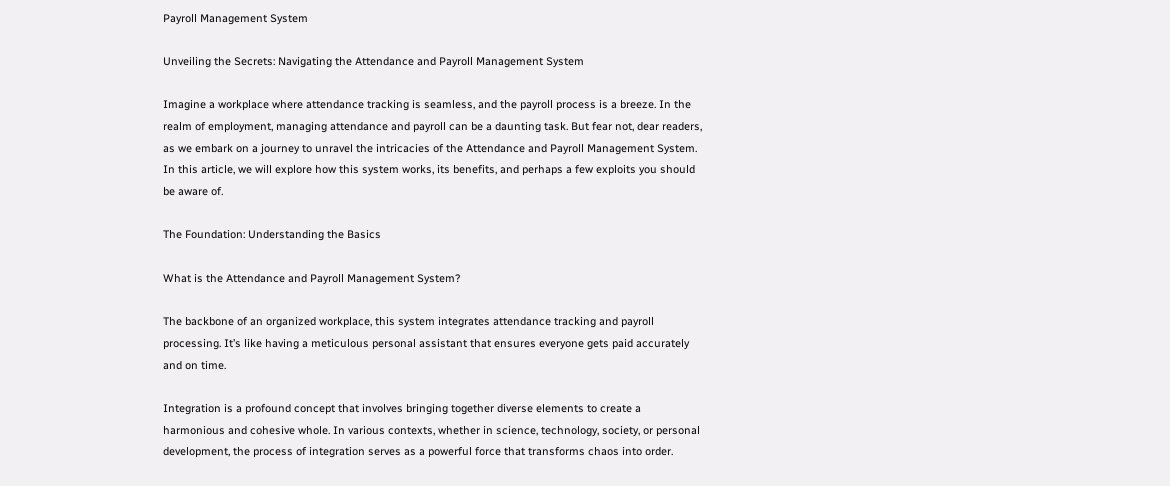Payroll Management System

Unveiling the Secrets: Navigating the Attendance and Payroll Management System

Imagine a workplace where attendance tracking is seamless, and the payroll process is a breeze. In the realm of employment, managing attendance and payroll can be a daunting task. But fear not, dear readers, as we embark on a journey to unravel the intricacies of the Attendance and Payroll Management System. In this article, we will explore how this system works, its benefits, and perhaps a few exploits you should be aware of.

The Foundation: Understanding the Basics

What is the Attendance and Payroll Management System?

The backbone of an organized workplace, this system integrates attendance tracking and payroll processing. It’s like having a meticulous personal assistant that ensures everyone gets paid accurately and on time.

Integration is a profound concept that involves bringing together diverse elements to create a harmonious and cohesive whole. In various contexts, whether in science, technology, society, or personal development, the process of integration serves as a powerful force that transforms chaos into order.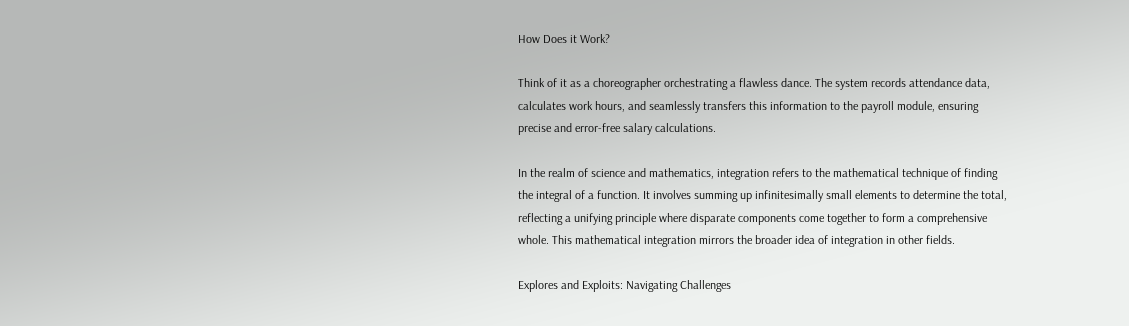How Does it Work?

Think of it as a choreographer orchestrating a flawless dance. The system records attendance data, calculates work hours, and seamlessly transfers this information to the payroll module, ensuring precise and error-free salary calculations.

In the realm of science and mathematics, integration refers to the mathematical technique of finding the integral of a function. It involves summing up infinitesimally small elements to determine the total, reflecting a unifying principle where disparate components come together to form a comprehensive whole. This mathematical integration mirrors the broader idea of integration in other fields.

Explores and Exploits: Navigating Challenges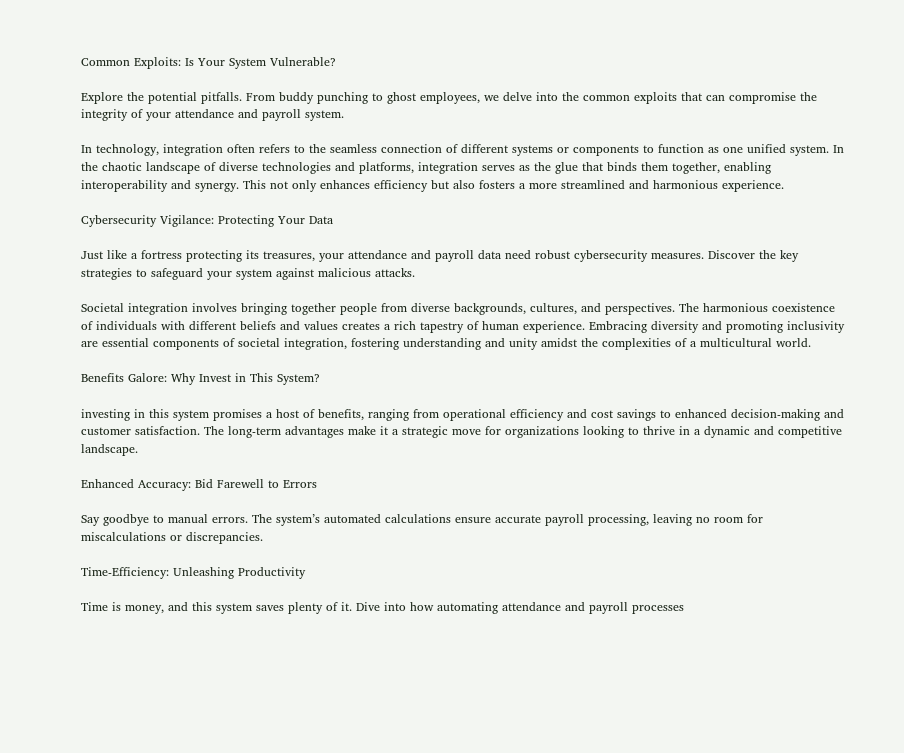Common Exploits: Is Your System Vulnerable?

Explore the potential pitfalls. From buddy punching to ghost employees, we delve into the common exploits that can compromise the integrity of your attendance and payroll system.

In technology, integration often refers to the seamless connection of different systems or components to function as one unified system. In the chaotic landscape of diverse technologies and platforms, integration serves as the glue that binds them together, enabling interoperability and synergy. This not only enhances efficiency but also fosters a more streamlined and harmonious experience.

Cybersecurity Vigilance: Protecting Your Data

Just like a fortress protecting its treasures, your attendance and payroll data need robust cybersecurity measures. Discover the key strategies to safeguard your system against malicious attacks.

Societal integration involves bringing together people from diverse backgrounds, cultures, and perspectives. The harmonious coexistence of individuals with different beliefs and values creates a rich tapestry of human experience. Embracing diversity and promoting inclusivity are essential components of societal integration, fostering understanding and unity amidst the complexities of a multicultural world.

Benefits Galore: Why Invest in This System?

investing in this system promises a host of benefits, ranging from operational efficiency and cost savings to enhanced decision-making and customer satisfaction. The long-term advantages make it a strategic move for organizations looking to thrive in a dynamic and competitive landscape.

Enhanced Accuracy: Bid Farewell to Errors

Say goodbye to manual errors. The system’s automated calculations ensure accurate payroll processing, leaving no room for miscalculations or discrepancies.

Time-Efficiency: Unleashing Productivity

Time is money, and this system saves plenty of it. Dive into how automating attendance and payroll processes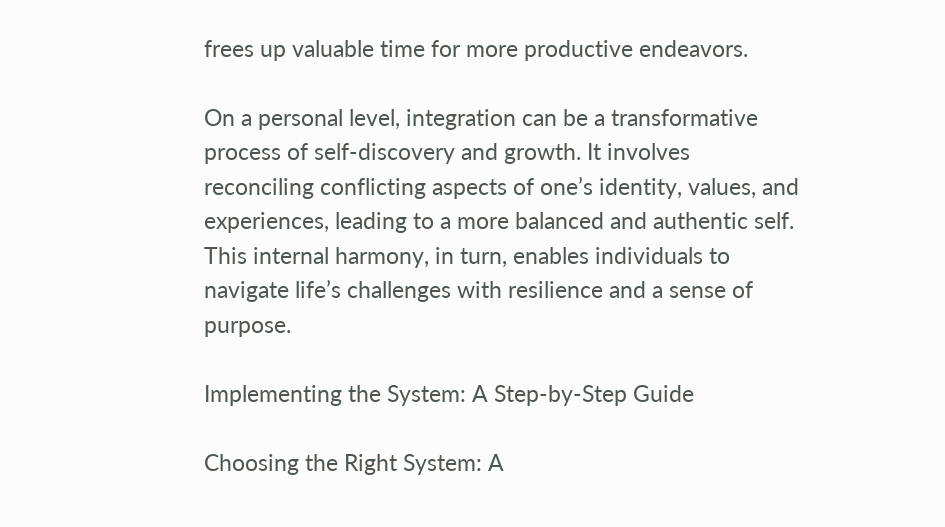frees up valuable time for more productive endeavors.

On a personal level, integration can be a transformative process of self-discovery and growth. It involves reconciling conflicting aspects of one’s identity, values, and experiences, leading to a more balanced and authentic self. This internal harmony, in turn, enables individuals to navigate life’s challenges with resilience and a sense of purpose.

Implementing the System: A Step-by-Step Guide

Choosing the Right System: A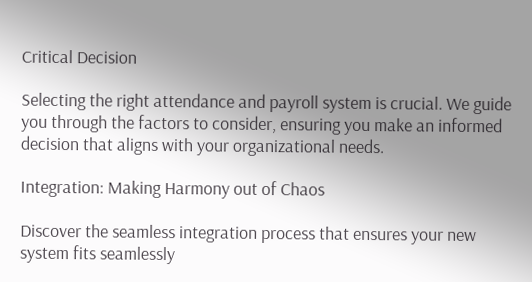Critical Decision

Selecting the right attendance and payroll system is crucial. We guide you through the factors to consider, ensuring you make an informed decision that aligns with your organizational needs.

Integration: Making Harmony out of Chaos

Discover the seamless integration process that ensures your new system fits seamlessly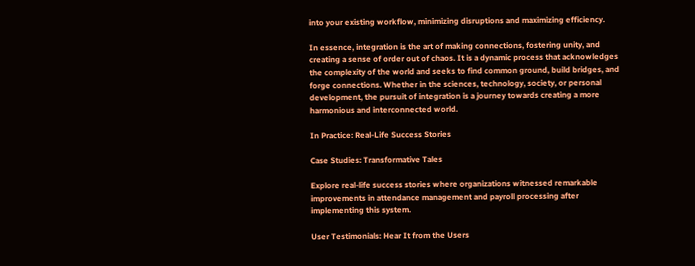into your existing workflow, minimizing disruptions and maximizing efficiency.

In essence, integration is the art of making connections, fostering unity, and creating a sense of order out of chaos. It is a dynamic process that acknowledges the complexity of the world and seeks to find common ground, build bridges, and forge connections. Whether in the sciences, technology, society, or personal development, the pursuit of integration is a journey towards creating a more harmonious and interconnected world.

In Practice: Real-Life Success Stories

Case Studies: Transformative Tales

Explore real-life success stories where organizations witnessed remarkable improvements in attendance management and payroll processing after implementing this system.

User Testimonials: Hear It from the Users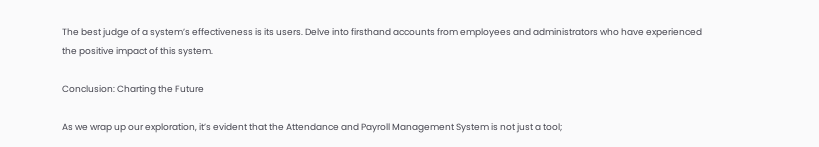The best judge of a system’s effectiveness is its users. Delve into firsthand accounts from employees and administrators who have experienced the positive impact of this system.

Conclusion: Charting the Future

As we wrap up our exploration, it’s evident that the Attendance and Payroll Management System is not just a tool;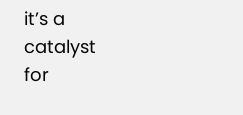it’s a catalyst for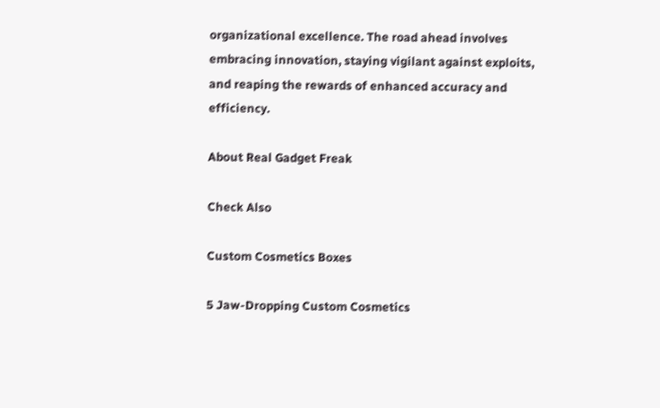organizational excellence. The road ahead involves embracing innovation, staying vigilant against exploits, and reaping the rewards of enhanced accuracy and efficiency.

About Real Gadget Freak

Check Also

Custom Cosmetics Boxes

5 Jaw-Dropping Custom Cosmetics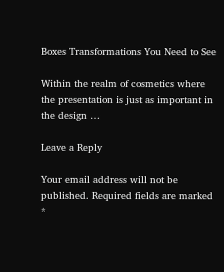Boxes Transformations You Need to See

Within the realm of cosmetics where the presentation is just as important in the design …

Leave a Reply

Your email address will not be published. Required fields are marked *